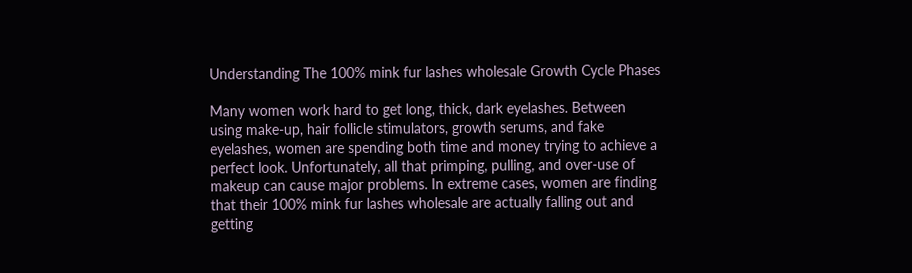Understanding The 100% mink fur lashes wholesale Growth Cycle Phases

Many women work hard to get long, thick, dark eyelashes. Between using make-up, hair follicle stimulators, growth serums, and fake eyelashes, women are spending both time and money trying to achieve a perfect look. Unfortunately, all that primping, pulling, and over-use of makeup can cause major problems. In extreme cases, women are finding that their 100% mink fur lashes wholesale are actually falling out and getting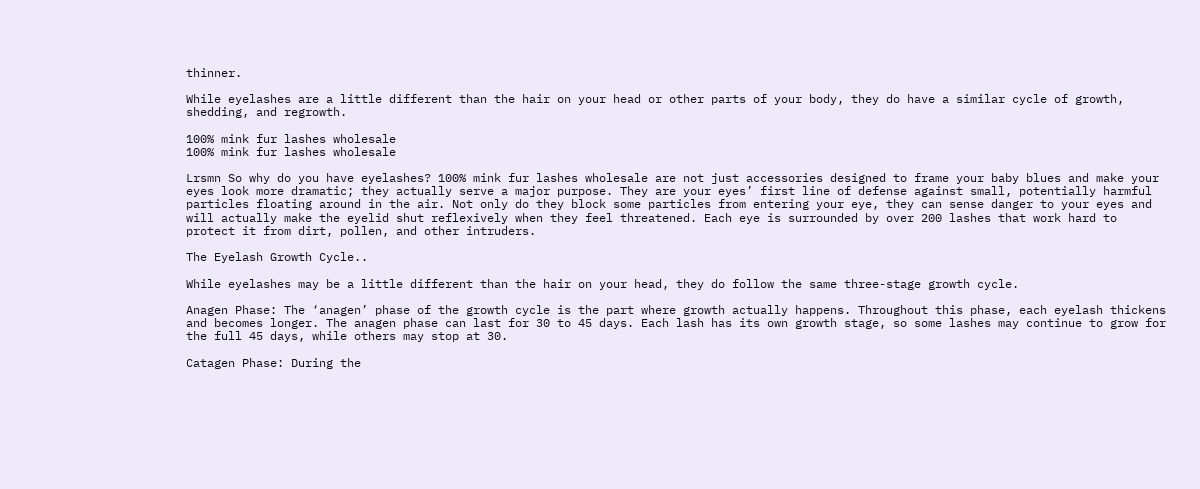thinner.

While eyelashes are a little different than the hair on your head or other parts of your body, they do have a similar cycle of growth, shedding, and regrowth.

100% mink fur lashes wholesale
100% mink fur lashes wholesale

Lrsmn So why do you have eyelashes? 100% mink fur lashes wholesale are not just accessories designed to frame your baby blues and make your eyes look more dramatic; they actually serve a major purpose. They are your eyes’ first line of defense against small, potentially harmful particles floating around in the air. Not only do they block some particles from entering your eye, they can sense danger to your eyes and will actually make the eyelid shut reflexively when they feel threatened. Each eye is surrounded by over 200 lashes that work hard to protect it from dirt, pollen, and other intruders.

The Eyelash Growth Cycle..

While eyelashes may be a little different than the hair on your head, they do follow the same three-stage growth cycle.

Anagen Phase: The ‘anagen’ phase of the growth cycle is the part where growth actually happens. Throughout this phase, each eyelash thickens and becomes longer. The anagen phase can last for 30 to 45 days. Each lash has its own growth stage, so some lashes may continue to grow for the full 45 days, while others may stop at 30.

Catagen Phase: During the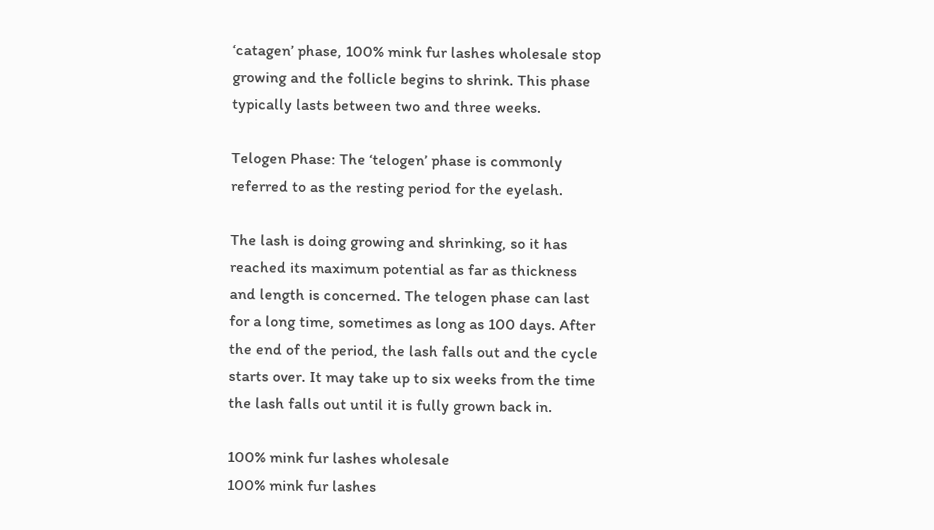‘catagen’ phase, 100% mink fur lashes wholesale stop growing and the follicle begins to shrink. This phase typically lasts between two and three weeks.

Telogen Phase: The ‘telogen’ phase is commonly referred to as the resting period for the eyelash.

The lash is doing growing and shrinking, so it has reached its maximum potential as far as thickness and length is concerned. The telogen phase can last for a long time, sometimes as long as 100 days. After the end of the period, the lash falls out and the cycle starts over. It may take up to six weeks from the time the lash falls out until it is fully grown back in.

100% mink fur lashes wholesale
100% mink fur lashes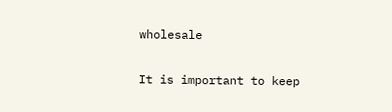wholesale

It is important to keep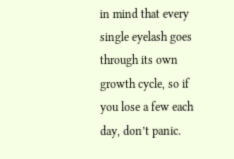in mind that every single eyelash goes through its own growth cycle, so if you lose a few each day, don’t panic.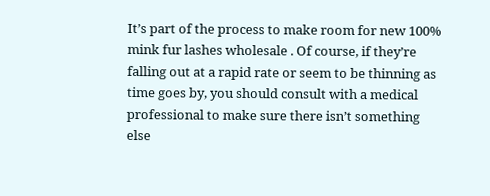It’s part of the process to make room for new 100% mink fur lashes wholesale . Of course, if they’re falling out at a rapid rate or seem to be thinning as time goes by, you should consult with a medical professional to make sure there isn’t something else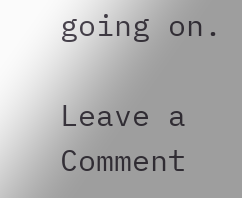going on.

Leave a Comment